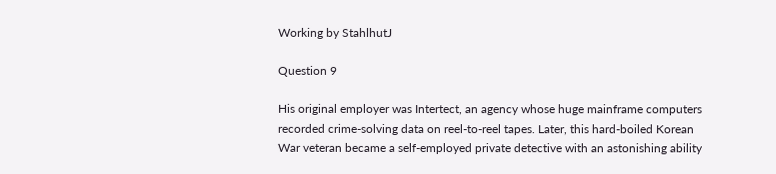Working by StahlhutJ

Question 9

His original employer was Intertect, an agency whose huge mainframe computers recorded crime-solving data on reel-to-reel tapes. Later, this hard-boiled Korean War veteran became a self-employed private detective with an astonishing ability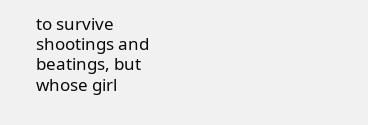to survive shootings and beatings, but whose girl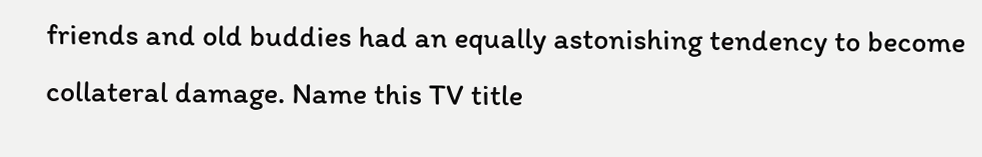friends and old buddies had an equally astonishing tendency to become collateral damage. Name this TV title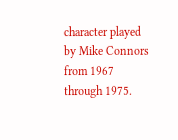character played by Mike Connors from 1967 through 1975.